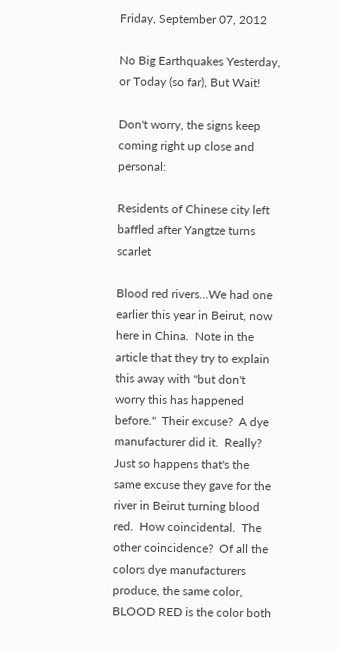Friday, September 07, 2012

No Big Earthquakes Yesterday, or Today (so far), But Wait!

Don't worry, the signs keep coming right up close and personal:

Residents of Chinese city left baffled after Yangtze turns scarlet

Blood red rivers...We had one earlier this year in Beirut, now here in China.  Note in the article that they try to explain this away with "but don't worry this has happened before."  Their excuse?  A dye manufacturer did it.  Really?  Just so happens that's the same excuse they gave for the river in Beirut turning blood red.  How coincidental.  The other coincidence?  Of all the colors dye manufacturers produce, the same color, BLOOD RED is the color both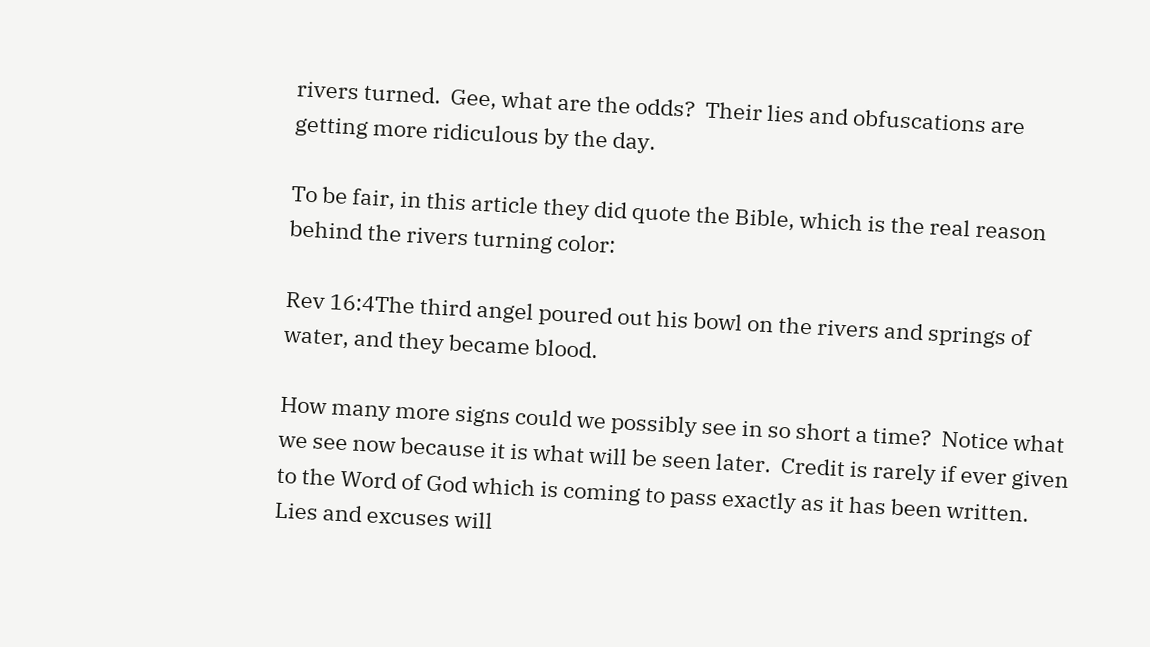rivers turned.  Gee, what are the odds?  Their lies and obfuscations are getting more ridiculous by the day.

To be fair, in this article they did quote the Bible, which is the real reason behind the rivers turning color:

Rev 16:4The third angel poured out his bowl on the rivers and springs of water, and they became blood.

How many more signs could we possibly see in so short a time?  Notice what we see now because it is what will be seen later.  Credit is rarely if ever given to the Word of God which is coming to pass exactly as it has been written.  Lies and excuses will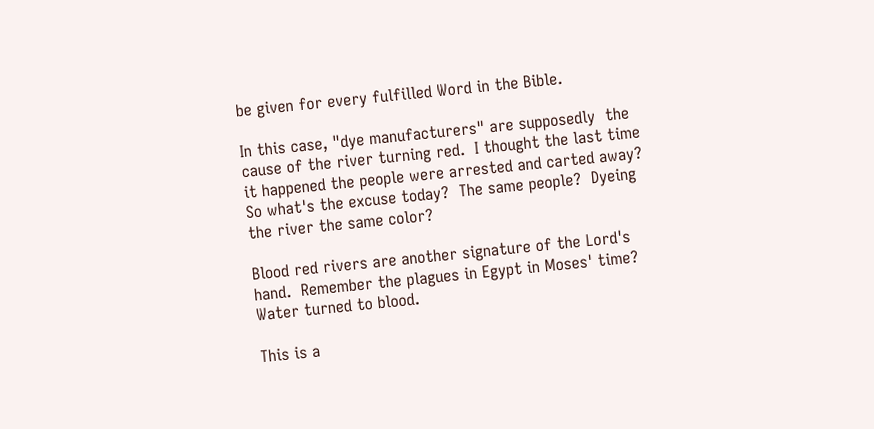be given for every fulfilled Word in the Bible.

In this case, "dye manufacturers" are supposedly  the cause of the river turning red.  I thought the last time it happened the people were arrested and carted away?  So what's the excuse today?  The same people?  Dyeing the river the same color?

Blood red rivers are another signature of the Lord's hand.  Remember the plagues in Egypt in Moses' time?  Water turned to blood.

This is a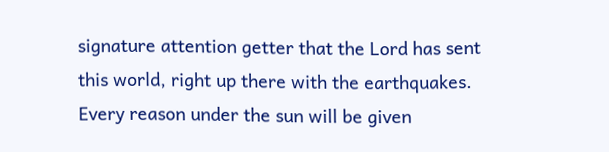signature attention getter that the Lord has sent this world, right up there with the earthquakes.  Every reason under the sun will be given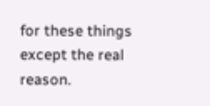for these things except the real reason.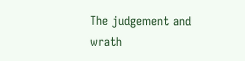The judgement and wrath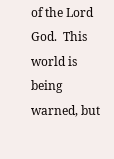of the Lord God.  This world is being warned, but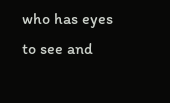who has eyes to see and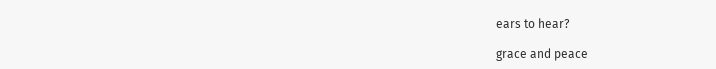ears to hear?

grace and peace